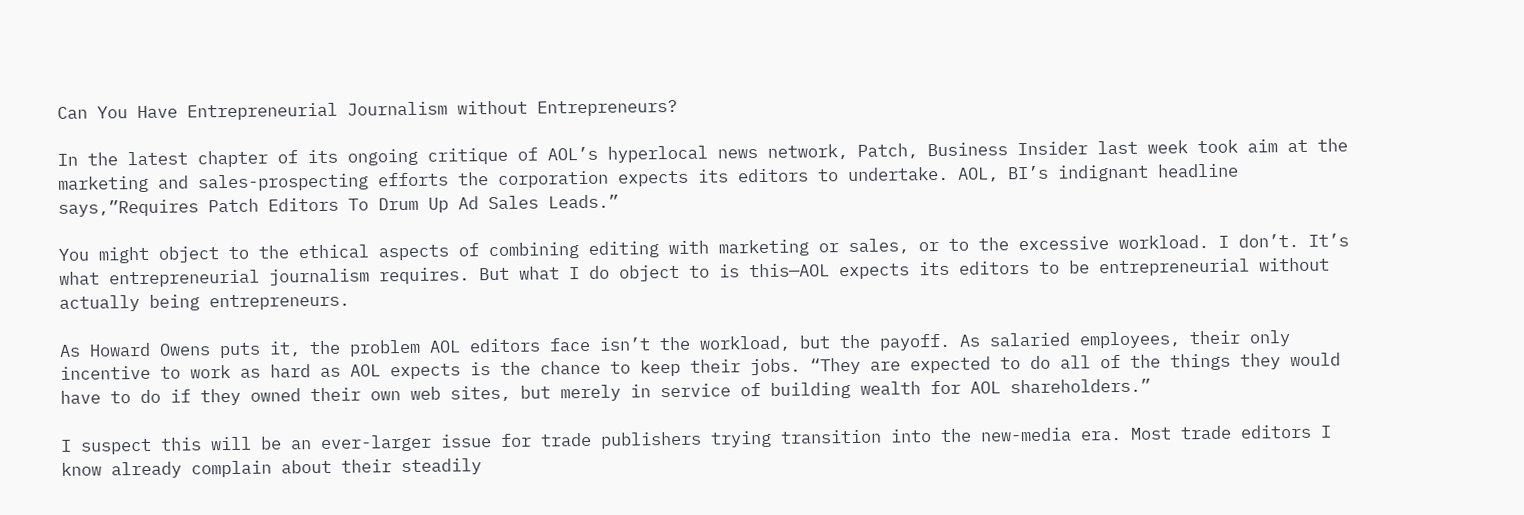Can You Have Entrepreneurial Journalism without Entrepreneurs?

In the latest chapter of its ongoing critique of AOL’s hyperlocal news network, Patch, Business Insider last week took aim at the marketing and sales-prospecting efforts the corporation expects its editors to undertake. AOL, BI’s indignant headline says,”Requires Patch Editors To Drum Up Ad Sales Leads.”

You might object to the ethical aspects of combining editing with marketing or sales, or to the excessive workload. I don’t. It’s what entrepreneurial journalism requires. But what I do object to is this—AOL expects its editors to be entrepreneurial without actually being entrepreneurs.

As Howard Owens puts it, the problem AOL editors face isn’t the workload, but the payoff. As salaried employees, their only incentive to work as hard as AOL expects is the chance to keep their jobs. “They are expected to do all of the things they would have to do if they owned their own web sites, but merely in service of building wealth for AOL shareholders.”

I suspect this will be an ever-larger issue for trade publishers trying transition into the new-media era. Most trade editors I know already complain about their steadily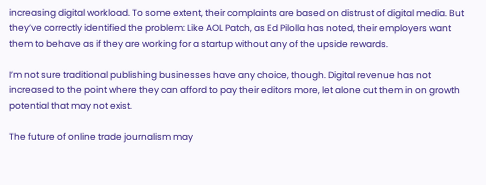increasing digital workload. To some extent, their complaints are based on distrust of digital media. But they’ve correctly identified the problem: Like AOL Patch, as Ed Pilolla has noted, their employers want them to behave as if they are working for a startup without any of the upside rewards.

I’m not sure traditional publishing businesses have any choice, though. Digital revenue has not increased to the point where they can afford to pay their editors more, let alone cut them in on growth potential that may not exist.

The future of online trade journalism may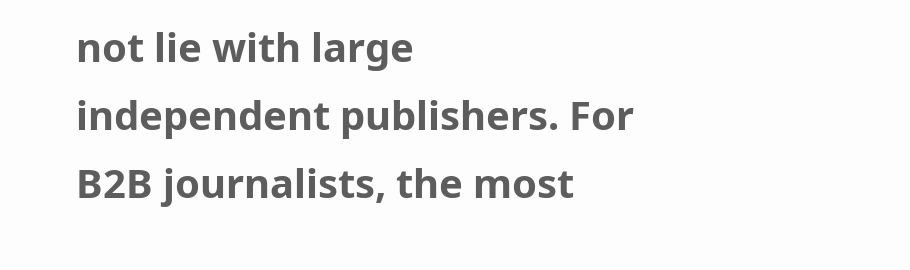not lie with large independent publishers. For B2B journalists, the most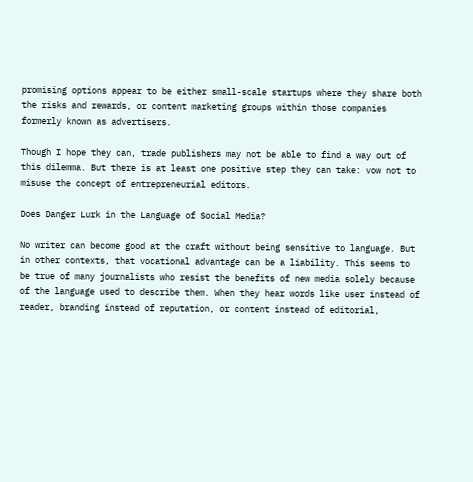promising options appear to be either small-scale startups where they share both the risks and rewards, or content marketing groups within those companies formerly known as advertisers.

Though I hope they can, trade publishers may not be able to find a way out of this dilemma. But there is at least one positive step they can take: vow not to misuse the concept of entrepreneurial editors.

Does Danger Lurk in the Language of Social Media?

No writer can become good at the craft without being sensitive to language. But in other contexts, that vocational advantage can be a liability. This seems to be true of many journalists who resist the benefits of new media solely because of the language used to describe them. When they hear words like user instead of reader, branding instead of reputation, or content instead of editorial,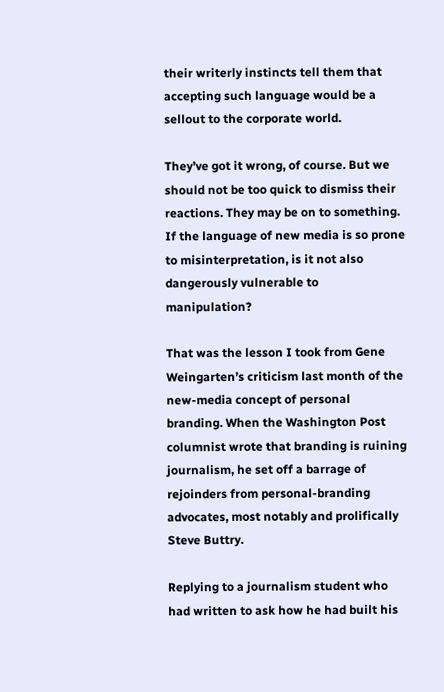their writerly instincts tell them that accepting such language would be a sellout to the corporate world.

They’ve got it wrong, of course. But we should not be too quick to dismiss their reactions. They may be on to something. If the language of new media is so prone to misinterpretation, is it not also dangerously vulnerable to manipulation?

That was the lesson I took from Gene Weingarten’s criticism last month of the new-media concept of personal branding. When the Washington Post columnist wrote that branding is ruining journalism, he set off a barrage of rejoinders from personal-branding advocates, most notably and prolifically Steve Buttry.

Replying to a journalism student who had written to ask how he had built his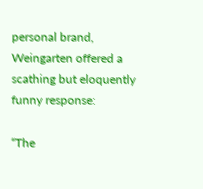personal brand, Weingarten offered a scathing but eloquently funny response:

“The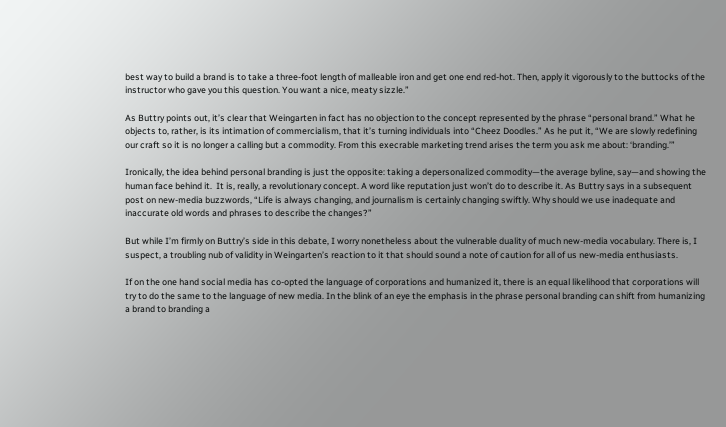best way to build a brand is to take a three-foot length of malleable iron and get one end red-hot. Then, apply it vigorously to the buttocks of the instructor who gave you this question. You want a nice, meaty sizzle.”

As Buttry points out, it’s clear that Weingarten in fact has no objection to the concept represented by the phrase “personal brand.” What he objects to, rather, is its intimation of commercialism, that it’s turning individuals into “Cheez Doodles.” As he put it, “We are slowly redefining our craft so it is no longer a calling but a commodity. From this execrable marketing trend arises the term you ask me about: ‘branding.’”

Ironically, the idea behind personal branding is just the opposite: taking a depersonalized commodity—the average byline, say—and showing the human face behind it.  It is, really, a revolutionary concept. A word like reputation just won’t do to describe it. As Buttry says in a subsequent post on new-media buzzwords, “Life is always changing, and journalism is certainly changing swiftly. Why should we use inadequate and inaccurate old words and phrases to describe the changes?”

But while I’m firmly on Buttry’s side in this debate, I worry nonetheless about the vulnerable duality of much new-media vocabulary. There is, I suspect, a troubling nub of validity in Weingarten’s reaction to it that should sound a note of caution for all of us new-media enthusiasts.

If on the one hand social media has co-opted the language of corporations and humanized it, there is an equal likelihood that corporations will try to do the same to the language of new media. In the blink of an eye the emphasis in the phrase personal branding can shift from humanizing a brand to branding a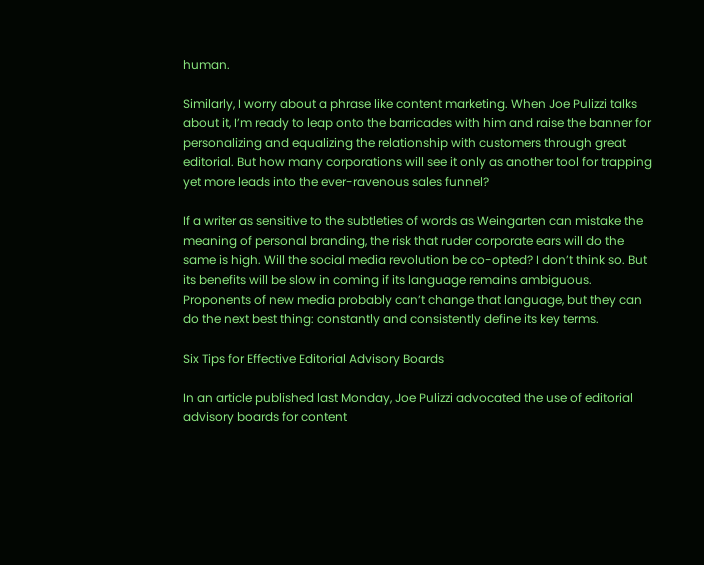human.

Similarly, I worry about a phrase like content marketing. When Joe Pulizzi talks about it, I’m ready to leap onto the barricades with him and raise the banner for personalizing and equalizing the relationship with customers through great editorial. But how many corporations will see it only as another tool for trapping yet more leads into the ever-ravenous sales funnel?

If a writer as sensitive to the subtleties of words as Weingarten can mistake the meaning of personal branding, the risk that ruder corporate ears will do the same is high. Will the social media revolution be co-opted? I don’t think so. But its benefits will be slow in coming if its language remains ambiguous.  Proponents of new media probably can’t change that language, but they can do the next best thing: constantly and consistently define its key terms.

Six Tips for Effective Editorial Advisory Boards

In an article published last Monday, Joe Pulizzi advocated the use of editorial advisory boards for content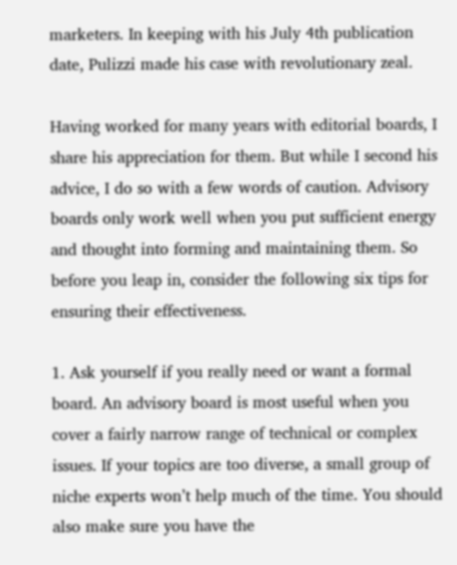marketers. In keeping with his July 4th publication date, Pulizzi made his case with revolutionary zeal.

Having worked for many years with editorial boards, I share his appreciation for them. But while I second his advice, I do so with a few words of caution. Advisory boards only work well when you put sufficient energy and thought into forming and maintaining them. So before you leap in, consider the following six tips for ensuring their effectiveness.

1. Ask yourself if you really need or want a formal board. An advisory board is most useful when you cover a fairly narrow range of technical or complex issues. If your topics are too diverse, a small group of niche experts won’t help much of the time. You should also make sure you have the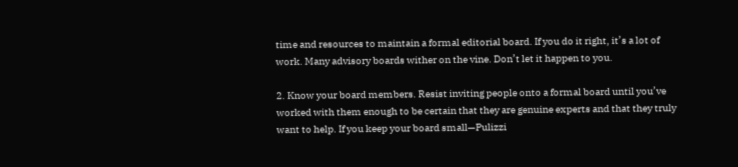time and resources to maintain a formal editorial board. If you do it right, it’s a lot of work. Many advisory boards wither on the vine. Don’t let it happen to you.

2. Know your board members. Resist inviting people onto a formal board until you’ve worked with them enough to be certain that they are genuine experts and that they truly want to help. If you keep your board small—Pulizzi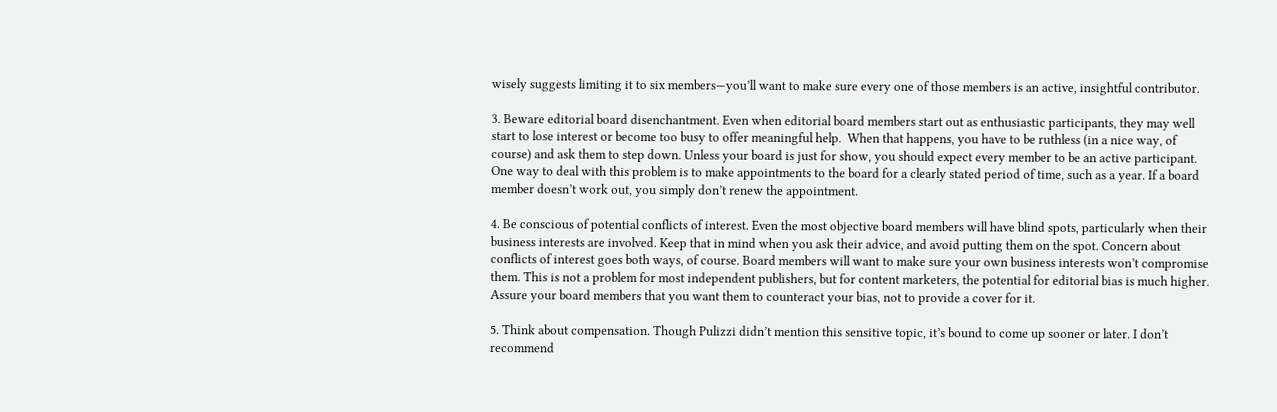wisely suggests limiting it to six members—you’ll want to make sure every one of those members is an active, insightful contributor.

3. Beware editorial board disenchantment. Even when editorial board members start out as enthusiastic participants, they may well start to lose interest or become too busy to offer meaningful help.  When that happens, you have to be ruthless (in a nice way, of course) and ask them to step down. Unless your board is just for show, you should expect every member to be an active participant. One way to deal with this problem is to make appointments to the board for a clearly stated period of time, such as a year. If a board member doesn’t work out, you simply don’t renew the appointment.

4. Be conscious of potential conflicts of interest. Even the most objective board members will have blind spots, particularly when their business interests are involved. Keep that in mind when you ask their advice, and avoid putting them on the spot. Concern about conflicts of interest goes both ways, of course. Board members will want to make sure your own business interests won’t compromise them. This is not a problem for most independent publishers, but for content marketers, the potential for editorial bias is much higher. Assure your board members that you want them to counteract your bias, not to provide a cover for it.

5. Think about compensation. Though Pulizzi didn’t mention this sensitive topic, it’s bound to come up sooner or later. I don’t recommend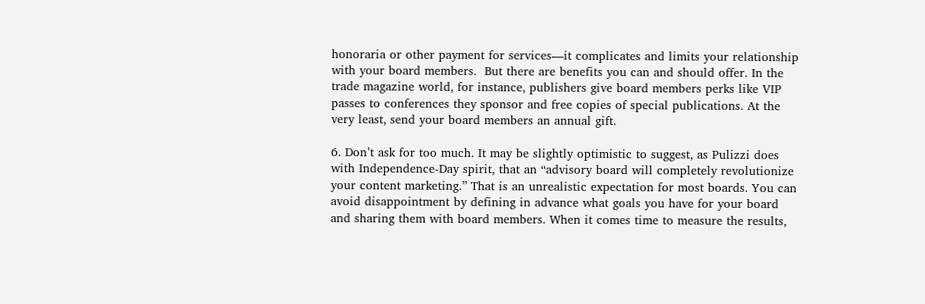honoraria or other payment for services—it complicates and limits your relationship with your board members.  But there are benefits you can and should offer. In the trade magazine world, for instance, publishers give board members perks like VIP passes to conferences they sponsor and free copies of special publications. At the very least, send your board members an annual gift.

6. Don’t ask for too much. It may be slightly optimistic to suggest, as Pulizzi does with Independence-Day spirit, that an “advisory board will completely revolutionize your content marketing.” That is an unrealistic expectation for most boards. You can avoid disappointment by defining in advance what goals you have for your board and sharing them with board members. When it comes time to measure the results,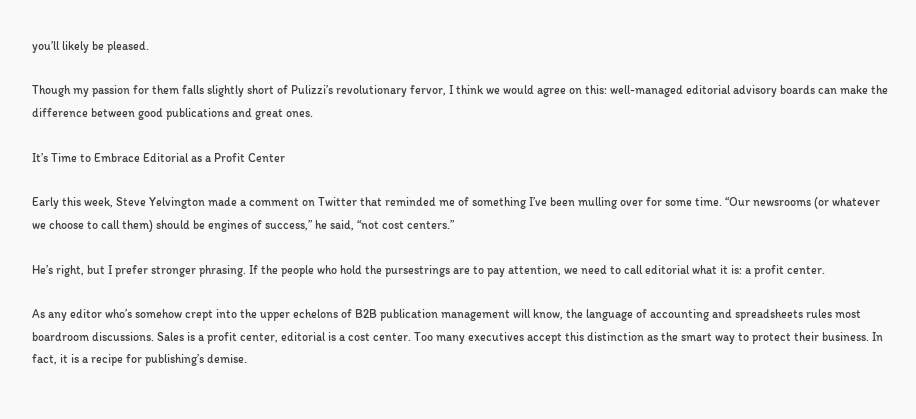you’ll likely be pleased.

Though my passion for them falls slightly short of Pulizzi’s revolutionary fervor, I think we would agree on this: well-managed editorial advisory boards can make the difference between good publications and great ones.

It’s Time to Embrace Editorial as a Profit Center

Early this week, Steve Yelvington made a comment on Twitter that reminded me of something I’ve been mulling over for some time. “Our newsrooms (or whatever we choose to call them) should be engines of success,” he said, “not cost centers.”

He’s right, but I prefer stronger phrasing. If the people who hold the pursestrings are to pay attention, we need to call editorial what it is: a profit center.

As any editor who’s somehow crept into the upper echelons of B2B publication management will know, the language of accounting and spreadsheets rules most boardroom discussions. Sales is a profit center, editorial is a cost center. Too many executives accept this distinction as the smart way to protect their business. In fact, it is a recipe for publishing’s demise.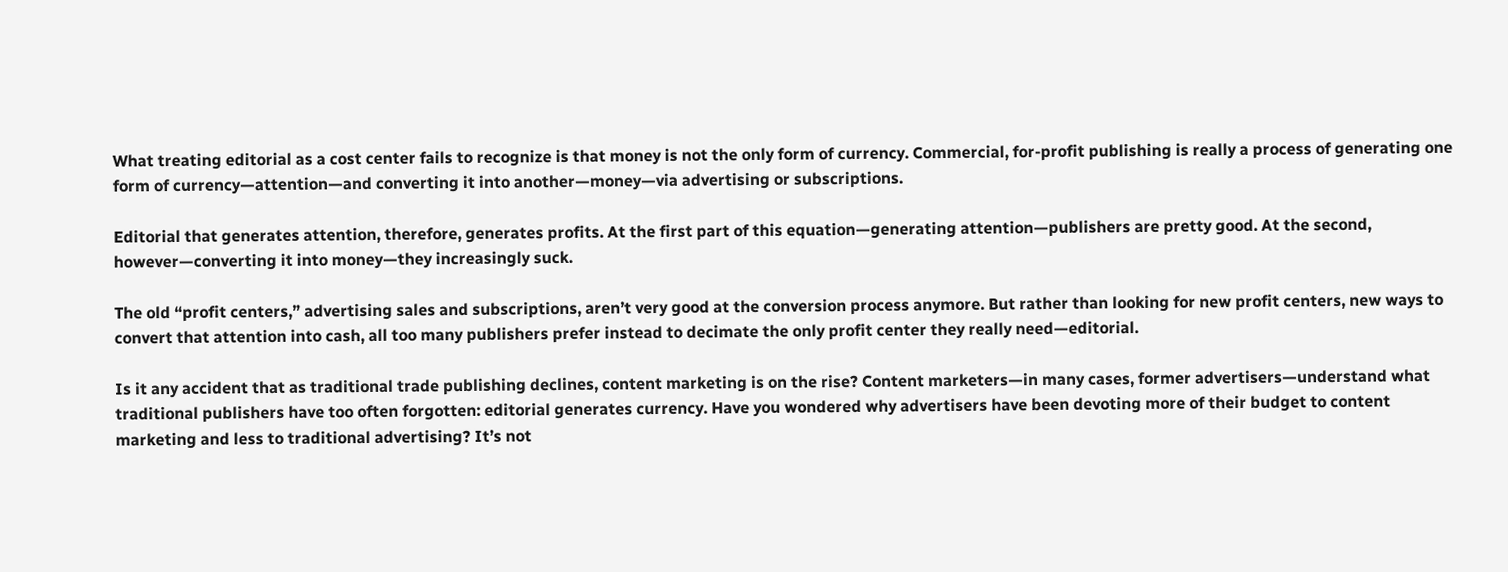What treating editorial as a cost center fails to recognize is that money is not the only form of currency. Commercial, for-profit publishing is really a process of generating one form of currency—attention—and converting it into another—money—via advertising or subscriptions.

Editorial that generates attention, therefore, generates profits. At the first part of this equation—generating attention—publishers are pretty good. At the second, however—converting it into money—they increasingly suck.

The old “profit centers,” advertising sales and subscriptions, aren’t very good at the conversion process anymore. But rather than looking for new profit centers, new ways to convert that attention into cash, all too many publishers prefer instead to decimate the only profit center they really need—editorial.

Is it any accident that as traditional trade publishing declines, content marketing is on the rise? Content marketers—in many cases, former advertisers—understand what traditional publishers have too often forgotten: editorial generates currency. Have you wondered why advertisers have been devoting more of their budget to content marketing and less to traditional advertising? It’s not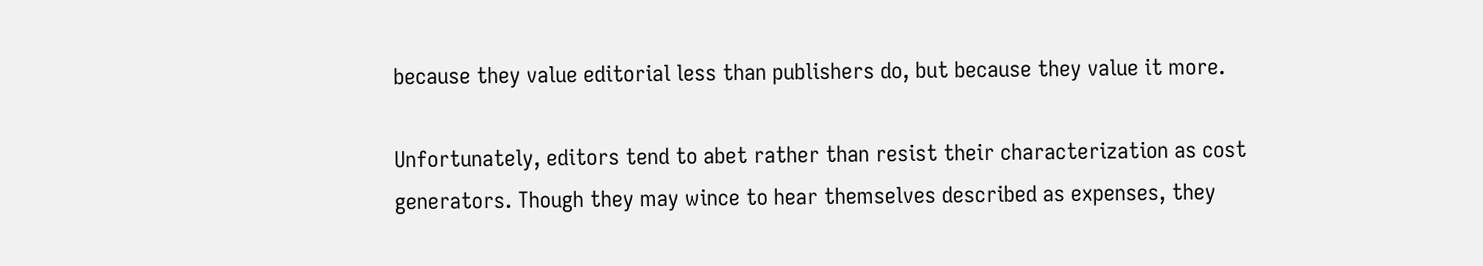because they value editorial less than publishers do, but because they value it more.

Unfortunately, editors tend to abet rather than resist their characterization as cost generators. Though they may wince to hear themselves described as expenses, they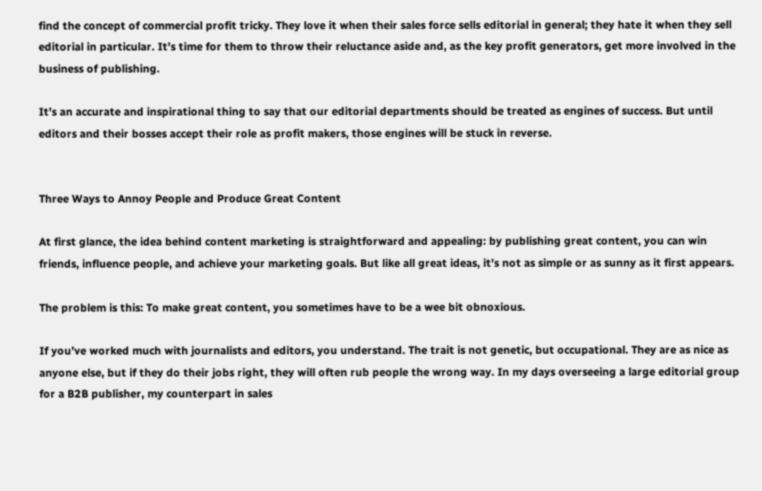find the concept of commercial profit tricky. They love it when their sales force sells editorial in general; they hate it when they sell editorial in particular. It’s time for them to throw their reluctance aside and, as the key profit generators, get more involved in the business of publishing.

It’s an accurate and inspirational thing to say that our editorial departments should be treated as engines of success. But until editors and their bosses accept their role as profit makers, those engines will be stuck in reverse.


Three Ways to Annoy People and Produce Great Content

At first glance, the idea behind content marketing is straightforward and appealing: by publishing great content, you can win friends, influence people, and achieve your marketing goals. But like all great ideas, it’s not as simple or as sunny as it first appears.

The problem is this: To make great content, you sometimes have to be a wee bit obnoxious.

If you’ve worked much with journalists and editors, you understand. The trait is not genetic, but occupational. They are as nice as anyone else, but if they do their jobs right, they will often rub people the wrong way. In my days overseeing a large editorial group for a B2B publisher, my counterpart in sales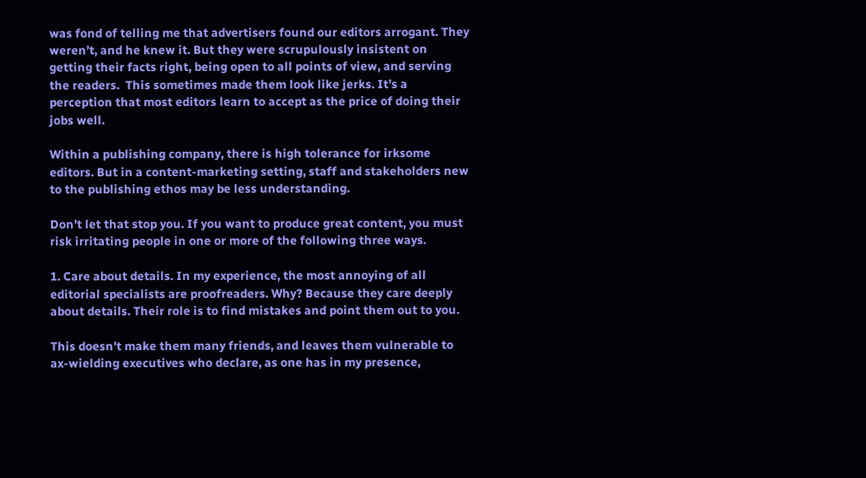was fond of telling me that advertisers found our editors arrogant. They weren’t, and he knew it. But they were scrupulously insistent on getting their facts right, being open to all points of view, and serving the readers.  This sometimes made them look like jerks. It’s a perception that most editors learn to accept as the price of doing their jobs well.

Within a publishing company, there is high tolerance for irksome editors. But in a content-marketing setting, staff and stakeholders new to the publishing ethos may be less understanding.

Don’t let that stop you. If you want to produce great content, you must risk irritating people in one or more of the following three ways.

1. Care about details. In my experience, the most annoying of all editorial specialists are proofreaders. Why? Because they care deeply about details. Their role is to find mistakes and point them out to you.

This doesn’t make them many friends, and leaves them vulnerable to ax-wielding executives who declare, as one has in my presence,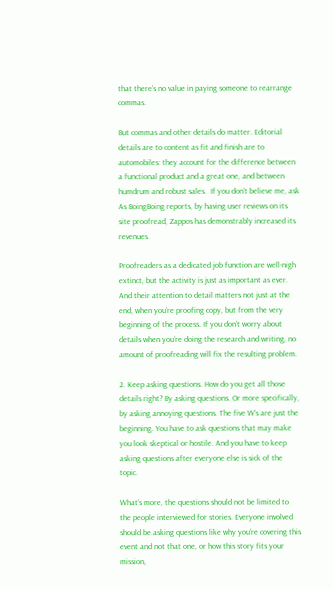that there’s no value in paying someone to rearrange commas.

But commas and other details do matter. Editorial details are to content as fit and finish are to automobiles: they account for the difference between a functional product and a great one, and between humdrum and robust sales.  If you don’t believe me, ask As BoingBoing reports, by having user reviews on its site proofread, Zappos has demonstrably increased its revenues.

Proofreaders as a dedicated job function are well-nigh extinct, but the activity is just as important as ever. And their attention to detail matters not just at the end, when you’re proofing copy, but from the very beginning of the process. If you don’t worry about details when you’re doing the research and writing, no amount of proofreading will fix the resulting problem.

2. Keep asking questions. How do you get all those details right? By asking questions. Or more specifically, by asking annoying questions. The five W’s are just the beginning. You have to ask questions that may make you look skeptical or hostile. And you have to keep asking questions after everyone else is sick of the topic.

What’s more, the questions should not be limited to the people interviewed for stories. Everyone involved should be asking questions like why you’re covering this event and not that one, or how this story fits your mission,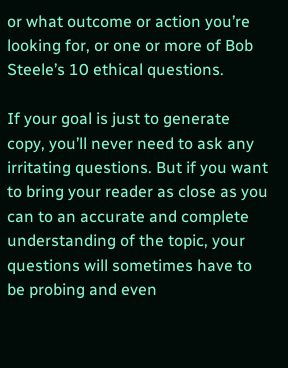or what outcome or action you’re looking for, or one or more of Bob Steele’s 10 ethical questions.

If your goal is just to generate copy, you’ll never need to ask any irritating questions. But if you want to bring your reader as close as you can to an accurate and complete understanding of the topic, your questions will sometimes have to be probing and even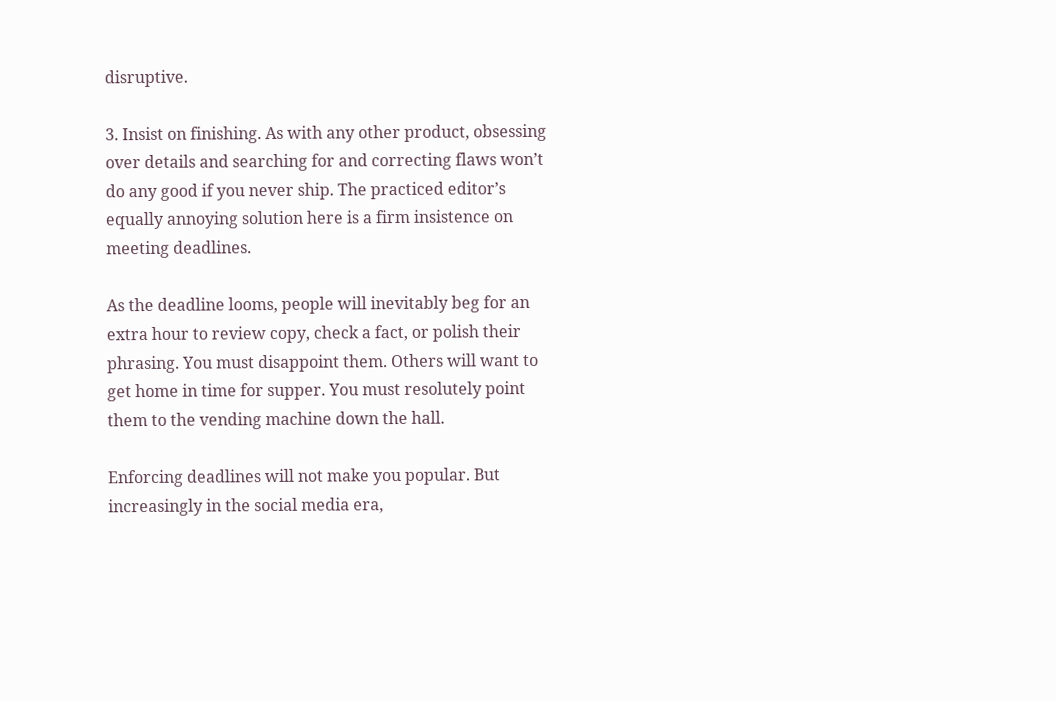disruptive.

3. Insist on finishing. As with any other product, obsessing over details and searching for and correcting flaws won’t do any good if you never ship. The practiced editor’s equally annoying solution here is a firm insistence on meeting deadlines.

As the deadline looms, people will inevitably beg for an extra hour to review copy, check a fact, or polish their phrasing. You must disappoint them. Others will want to get home in time for supper. You must resolutely point them to the vending machine down the hall.

Enforcing deadlines will not make you popular. But increasingly in the social media era,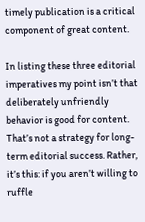timely publication is a critical component of great content.

In listing these three editorial imperatives my point isn’t that deliberately unfriendly behavior is good for content. That’s not a strategy for long-term editorial success. Rather, it’s this: if you aren’t willing to ruffle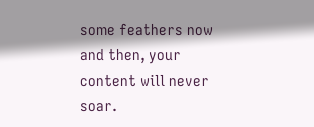some feathers now and then, your content will never soar.